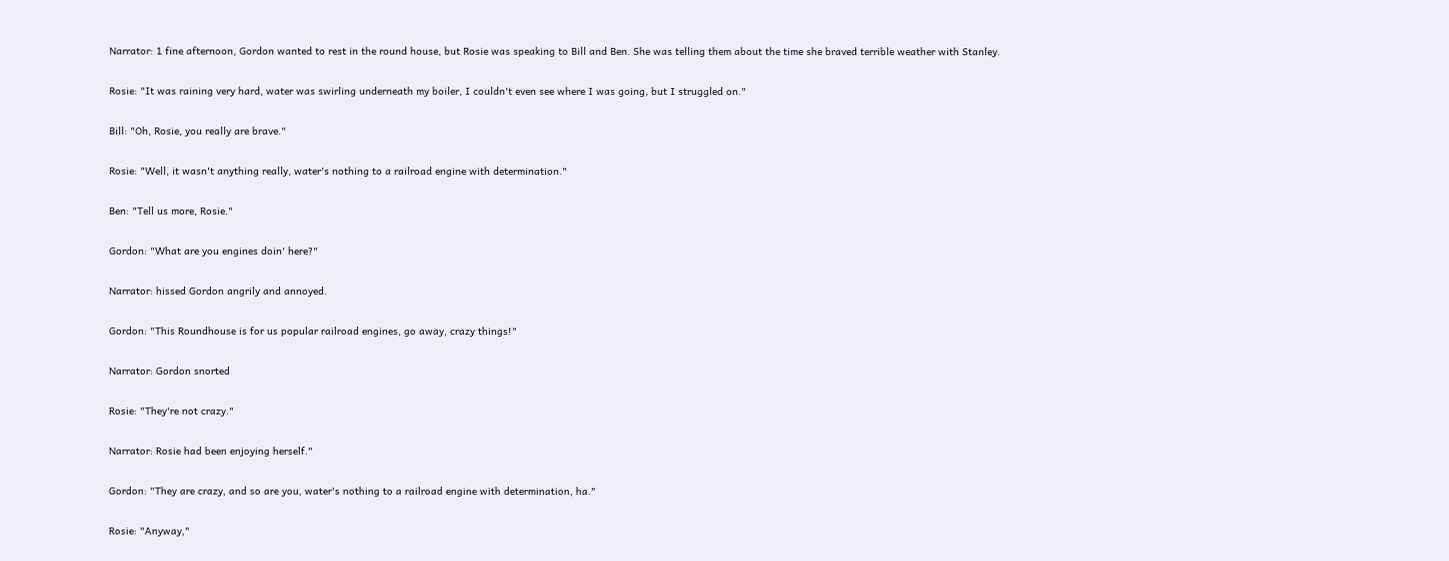Narrator: 1 fine afternoon, Gordon wanted to rest in the round house, but Rosie was speaking to Bill and Ben. She was telling them about the time she braved terrible weather with Stanley.

Rosie: "It was raining very hard, water was swirling underneath my boiler, I couldn't even see where I was going, but I struggled on."

Bill: "Oh, Rosie, you really are brave."

Rosie: "Well, it wasn't anything really, water's nothing to a railroad engine with determination."

Ben: "Tell us more, Rosie."

Gordon: "What are you engines doin' here?"

Narrator: hissed Gordon angrily and annoyed.

Gordon: "This Roundhouse is for us popular railroad engines, go away, crazy things!"

Narrator: Gordon snorted

Rosie: "They're not crazy."

Narrator: Rosie had been enjoying herself."

Gordon: "They are crazy, and so are you, water's nothing to a railroad engine with determination, ha."

Rosie: "Anyway,"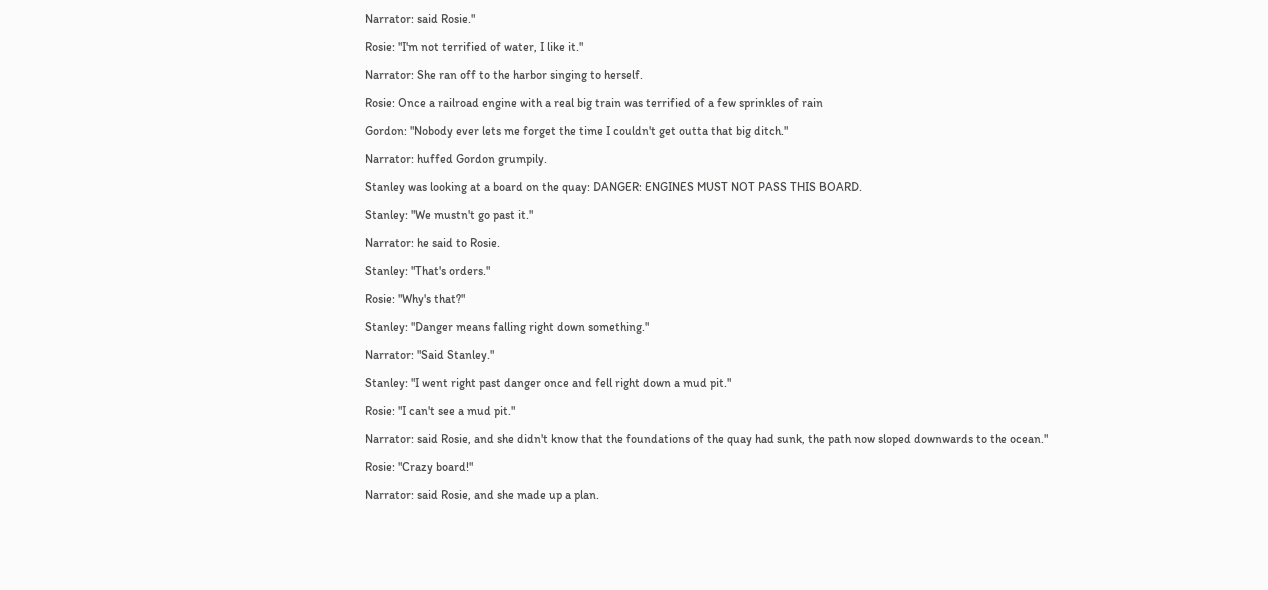Narrator: said Rosie."

Rosie: "I'm not terrified of water, I like it."

Narrator: She ran off to the harbor singing to herself.

Rosie: Once a railroad engine with a real big train was terrified of a few sprinkles of rain

Gordon: "Nobody ever lets me forget the time I couldn't get outta that big ditch."

Narrator: huffed Gordon grumpily.

Stanley was looking at a board on the quay: DANGER: ENGINES MUST NOT PASS THIS BOARD.

Stanley: "We mustn't go past it."

Narrator: he said to Rosie.

Stanley: "That's orders."

Rosie: "Why's that?"

Stanley: "Danger means falling right down something."

Narrator: "Said Stanley."

Stanley: "I went right past danger once and fell right down a mud pit."

Rosie: "I can't see a mud pit."

Narrator: said Rosie, and she didn't know that the foundations of the quay had sunk, the path now sloped downwards to the ocean."

Rosie: "Crazy board!"

Narrator: said Rosie, and she made up a plan.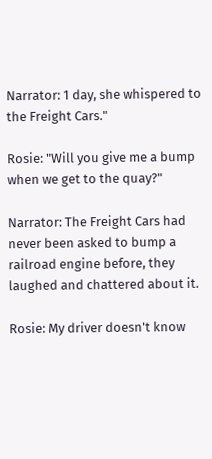Narrator: 1 day, she whispered to the Freight Cars."

Rosie: "Will you give me a bump when we get to the quay?"

Narrator: The Freight Cars had never been asked to bump a railroad engine before, they laughed and chattered about it.

Rosie: My driver doesn't know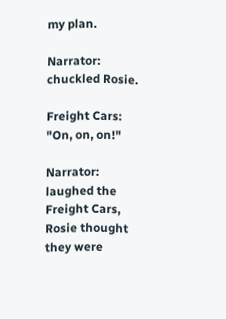my plan.

Narrator: chuckled Rosie.

Freight Cars: "On, on, on!"

Narrator: laughed the Freight Cars, Rosie thought they were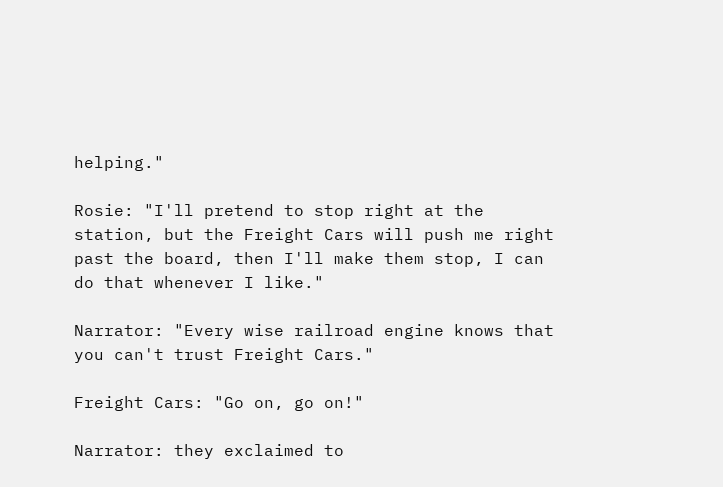helping."

Rosie: "I'll pretend to stop right at the station, but the Freight Cars will push me right past the board, then I'll make them stop, I can do that whenever I like."

Narrator: "Every wise railroad engine knows that you can't trust Freight Cars."

Freight Cars: "Go on, go on!"

Narrator: they exclaimed to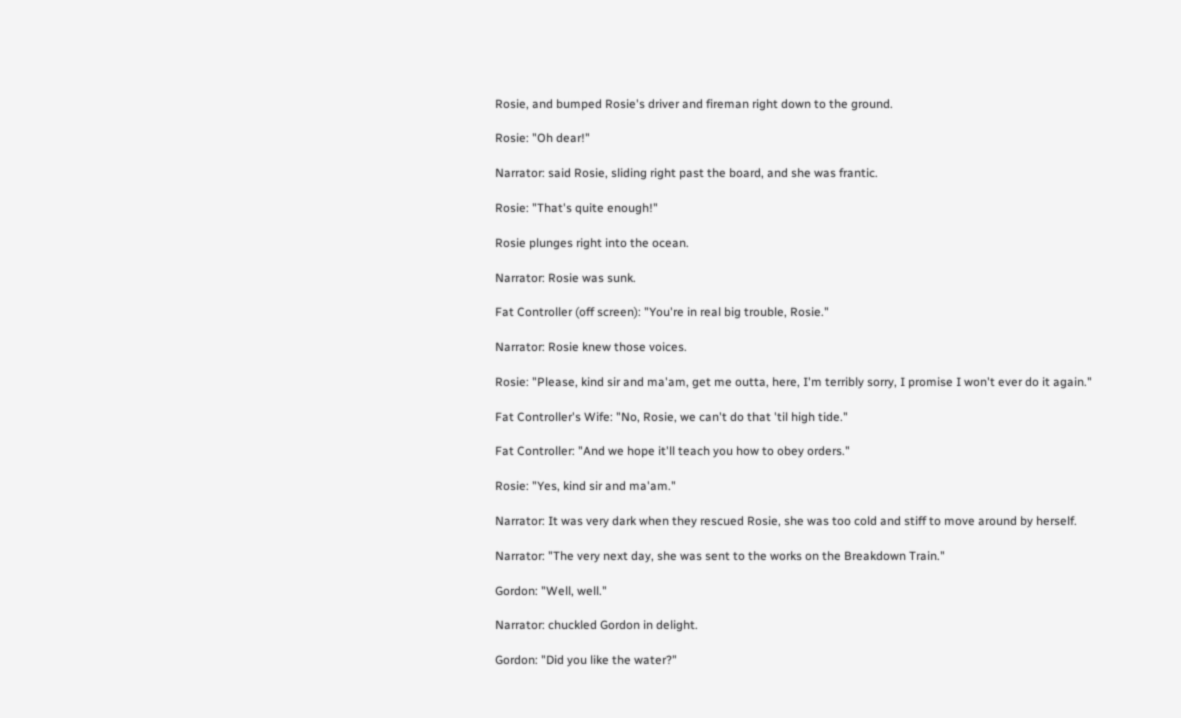Rosie, and bumped Rosie's driver and fireman right down to the ground.

Rosie: "Oh dear!"

Narrator: said Rosie, sliding right past the board, and she was frantic.

Rosie: "That's quite enough!"

Rosie plunges right into the ocean.

Narrator: Rosie was sunk.

Fat Controller (off screen): "You're in real big trouble, Rosie."

Narrator: Rosie knew those voices.

Rosie: "Please, kind sir and ma'am, get me outta, here, I'm terribly sorry, I promise I won't ever do it again."

Fat Controller's Wife: "No, Rosie, we can't do that 'til high tide."

Fat Controller: "And we hope it'll teach you how to obey orders."

Rosie: "Yes, kind sir and ma'am."

Narrator: It was very dark when they rescued Rosie, she was too cold and stiff to move around by herself.

Narrator: "The very next day, she was sent to the works on the Breakdown Train."

Gordon: "Well, well."

Narrator: chuckled Gordon in delight.

Gordon: "Did you like the water?"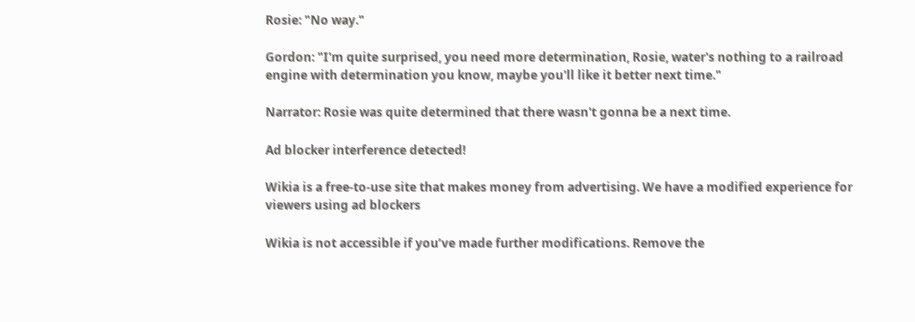Rosie: "No way."

Gordon: "I'm quite surprised, you need more determination, Rosie, water's nothing to a railroad engine with determination you know, maybe you'll like it better next time."

Narrator: Rosie was quite determined that there wasn't gonna be a next time.

Ad blocker interference detected!

Wikia is a free-to-use site that makes money from advertising. We have a modified experience for viewers using ad blockers

Wikia is not accessible if you’ve made further modifications. Remove the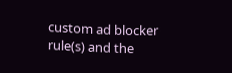custom ad blocker rule(s) and the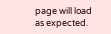page will load as expected.